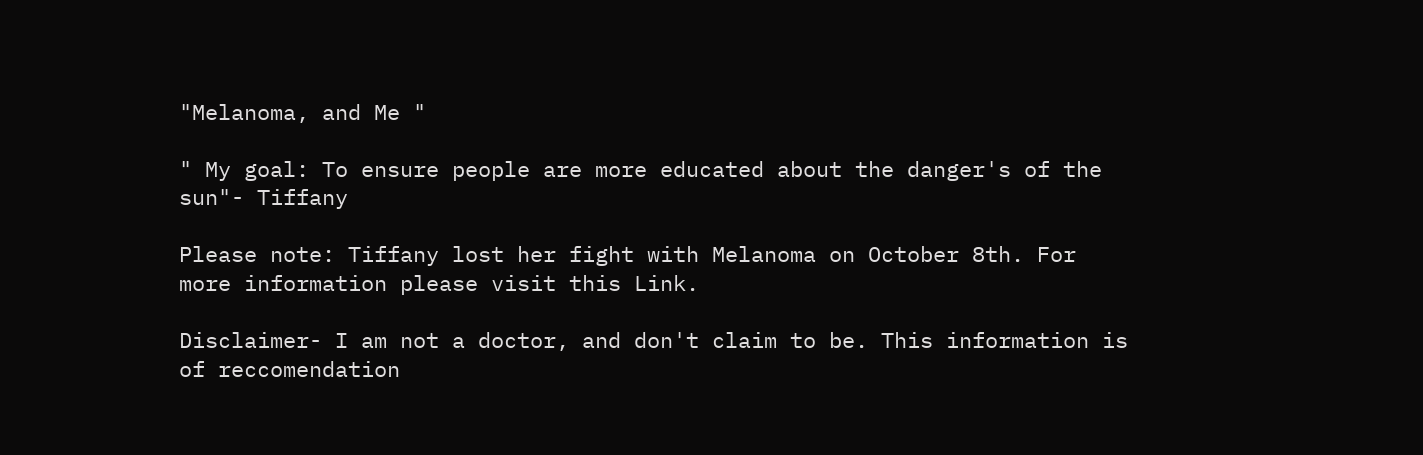"Melanoma, and Me "

" My goal: To ensure people are more educated about the danger's of the sun"- Tiffany

Please note: Tiffany lost her fight with Melanoma on October 8th. For more information please visit this Link.

Disclaimer- I am not a doctor, and don't claim to be. This information is of reccomendation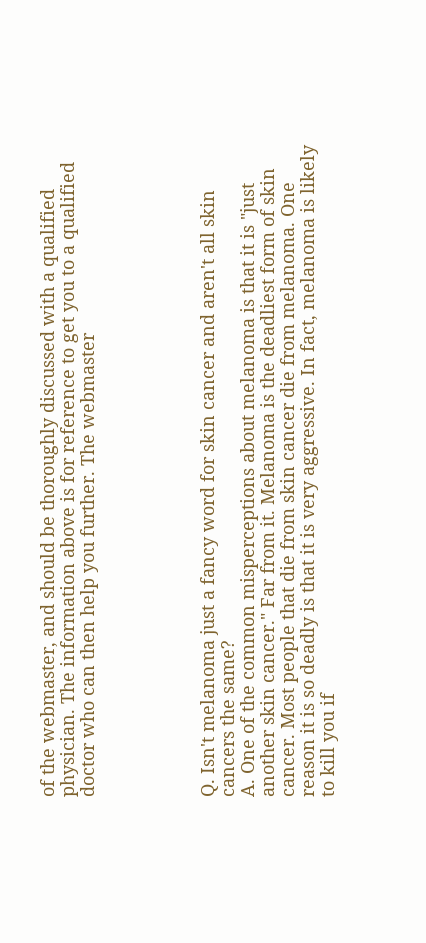of the webmaster, and should be thoroughly discussed with a qualified physician. The information above is for reference to get you to a qualified doctor who can then help you further. The webmaster





Q. Isn't melanoma just a fancy word for skin cancer and aren't all skin cancers the same?
A. One of the common misperceptions about melanoma is that it is "just another skin cancer." Far from it. Melanoma is the deadliest form of skin cancer. Most people that die from skin cancer die from melanoma. One reason it is so deadly is that it is very aggressive. In fact, melanoma is likely to kill you if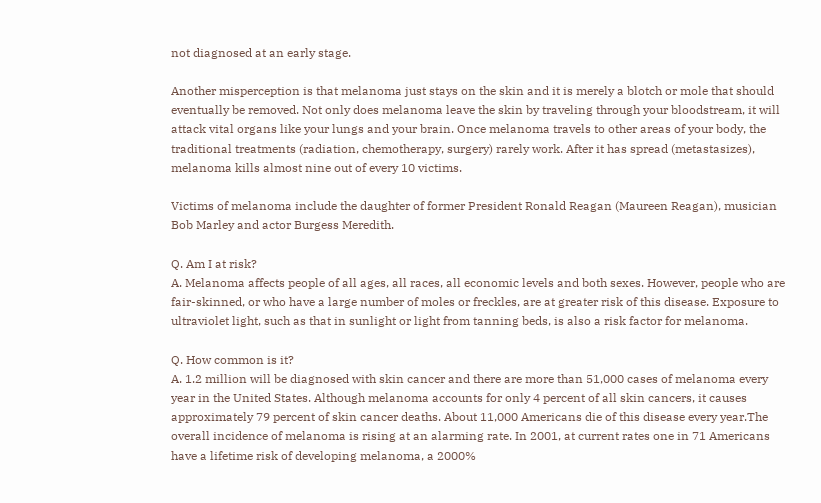not diagnosed at an early stage.

Another misperception is that melanoma just stays on the skin and it is merely a blotch or mole that should eventually be removed. Not only does melanoma leave the skin by traveling through your bloodstream, it will attack vital organs like your lungs and your brain. Once melanoma travels to other areas of your body, the traditional treatments (radiation, chemotherapy, surgery) rarely work. After it has spread (metastasizes), melanoma kills almost nine out of every 10 victims.

Victims of melanoma include the daughter of former President Ronald Reagan (Maureen Reagan), musician Bob Marley and actor Burgess Meredith.

Q. Am I at risk?
A. Melanoma affects people of all ages, all races, all economic levels and both sexes. However, people who are fair-skinned, or who have a large number of moles or freckles, are at greater risk of this disease. Exposure to ultraviolet light, such as that in sunlight or light from tanning beds, is also a risk factor for melanoma.

Q. How common is it?
A. 1.2 million will be diagnosed with skin cancer and there are more than 51,000 cases of melanoma every year in the United States. Although melanoma accounts for only 4 percent of all skin cancers, it causes approximately 79 percent of skin cancer deaths. About 11,000 Americans die of this disease every year.The overall incidence of melanoma is rising at an alarming rate. In 2001, at current rates one in 71 Americans have a lifetime risk of developing melanoma, a 2000%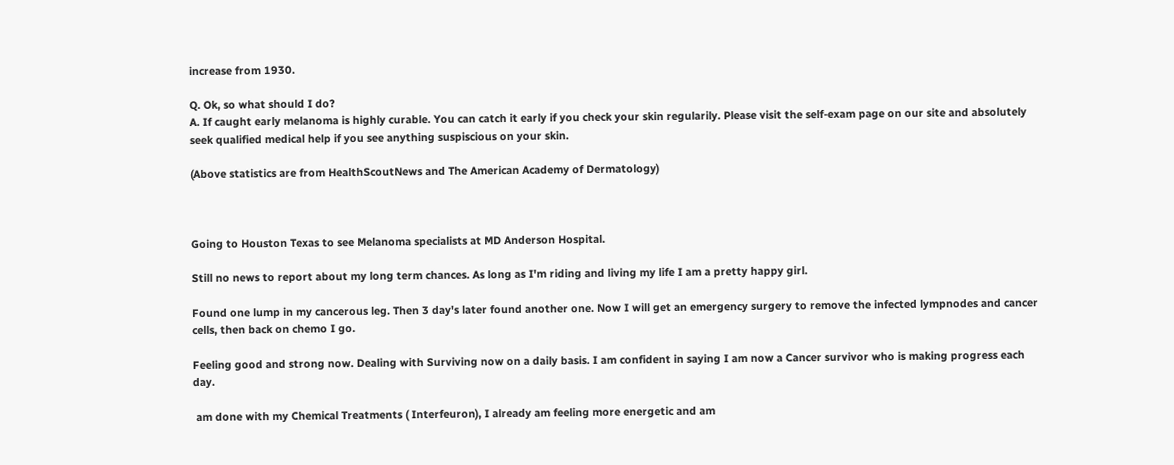increase from 1930.

Q. Ok, so what should I do?
A. If caught early melanoma is highly curable. You can catch it early if you check your skin regularily. Please visit the self-exam page on our site and absolutely seek qualified medical help if you see anything suspiscious on your skin.

(Above statistics are from HealthScoutNews and The American Academy of Dermatology)



Going to Houston Texas to see Melanoma specialists at MD Anderson Hospital.

Still no news to report about my long term chances. As long as I'm riding and living my life I am a pretty happy girl.

Found one lump in my cancerous leg. Then 3 day's later found another one. Now I will get an emergency surgery to remove the infected lympnodes and cancer cells, then back on chemo I go.

Feeling good and strong now. Dealing with Surviving now on a daily basis. I am confident in saying I am now a Cancer survivor who is making progress each day.

 am done with my Chemical Treatments ( Interfeuron), I already am feeling more energetic and am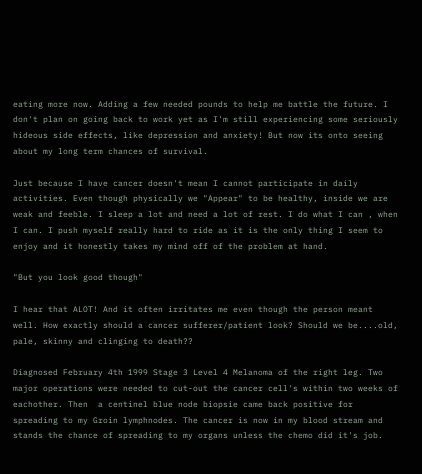eating more now. Adding a few needed pounds to help me battle the future. I don't plan on going back to work yet as I'm still experiencing some seriously hideous side effects, like depression and anxiety! But now its onto seeing about my long term chances of survival.

Just because I have cancer doesn't mean I cannot participate in daily activities. Even though physically we "Appear" to be healthy, inside we are weak and feeble. I sleep a lot and need a lot of rest. I do what I can , when I can. I push myself really hard to ride as it is the only thing I seem to enjoy and it honestly takes my mind off of the problem at hand.

"But you look good though"

I hear that ALOT! And it often irritates me even though the person meant well. How exactly should a cancer sufferer/patient look? Should we be....old, pale, skinny and clinging to death??

Diagnosed February 4th 1999 Stage 3 Level 4 Melanoma of the right leg. Two major operations were needed to cut-out the cancer cell's within two weeks of eachother. Then  a centinel blue node biopsie came back positive for spreading to my Groin lymphnodes. The cancer is now in my blood stream and stands the chance of spreading to my organs unless the chemo did it's job.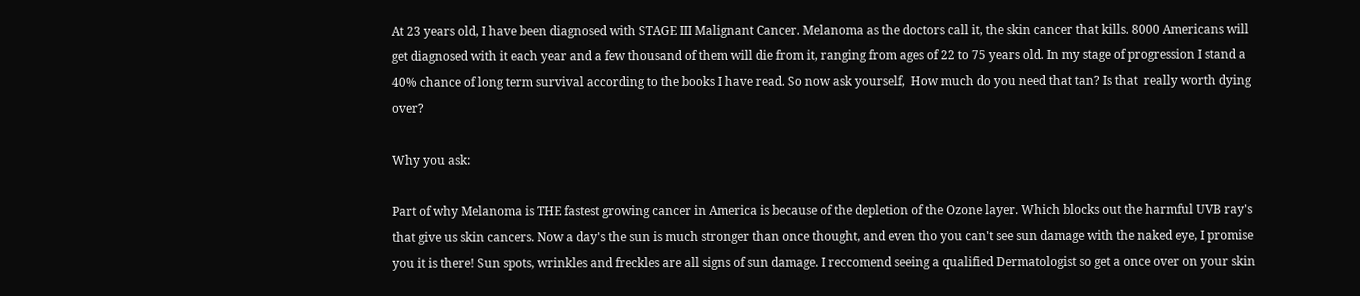At 23 years old, I have been diagnosed with STAGE III Malignant Cancer. Melanoma as the doctors call it, the skin cancer that kills. 8000 Americans will get diagnosed with it each year and a few thousand of them will die from it, ranging from ages of 22 to 75 years old. In my stage of progression I stand a 40% chance of long term survival according to the books I have read. So now ask yourself,  How much do you need that tan? Is that  really worth dying over?

Why you ask:

Part of why Melanoma is THE fastest growing cancer in America is because of the depletion of the Ozone layer. Which blocks out the harmful UVB ray's that give us skin cancers. Now a day's the sun is much stronger than once thought, and even tho you can't see sun damage with the naked eye, I promise you it is there! Sun spots, wrinkles and freckles are all signs of sun damage. I reccomend seeing a qualified Dermatologist so get a once over on your skin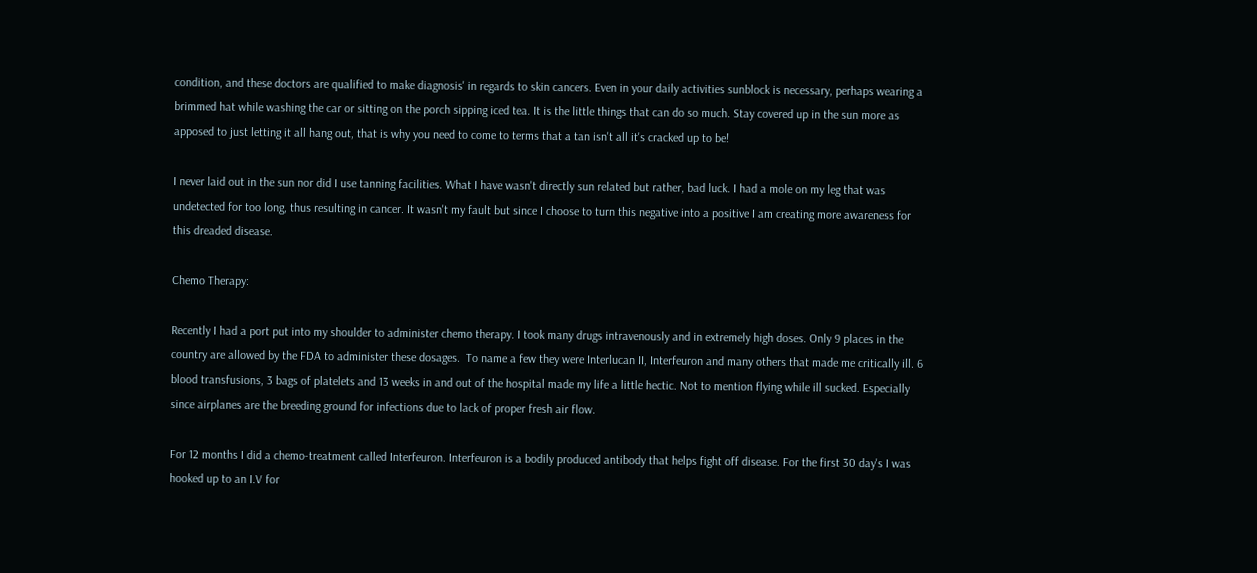condition, and these doctors are qualified to make diagnosis' in regards to skin cancers. Even in your daily activities sunblock is necessary, perhaps wearing a brimmed hat while washing the car or sitting on the porch sipping iced tea. It is the little things that can do so much. Stay covered up in the sun more as apposed to just letting it all hang out, that is why you need to come to terms that a tan isn't all it's cracked up to be!

I never laid out in the sun nor did I use tanning facilities. What I have wasn't directly sun related but rather, bad luck. I had a mole on my leg that was undetected for too long, thus resulting in cancer. It wasn't my fault but since I choose to turn this negative into a positive I am creating more awareness for this dreaded disease.

Chemo Therapy:

Recently I had a port put into my shoulder to administer chemo therapy. I took many drugs intravenously and in extremely high doses. Only 9 places in the country are allowed by the FDA to administer these dosages.  To name a few they were Interlucan II, Interfeuron and many others that made me critically ill. 6 blood transfusions, 3 bags of platelets and 13 weeks in and out of the hospital made my life a little hectic. Not to mention flying while ill sucked. Especially since airplanes are the breeding ground for infections due to lack of proper fresh air flow.

For 12 months I did a chemo-treatment called Interfeuron. Interfeuron is a bodily produced antibody that helps fight off disease. For the first 30 day's I was hooked up to an I.V for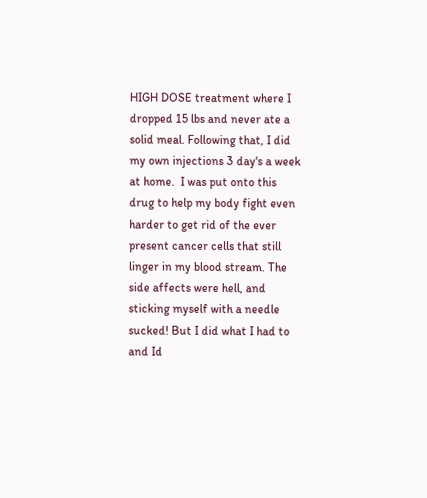HIGH DOSE treatment where I dropped 15 lbs and never ate a solid meal. Following that, I did my own injections 3 day's a week at home.  I was put onto this drug to help my body fight even harder to get rid of the ever present cancer cells that still linger in my blood stream. The side affects were hell, and sticking myself with a needle sucked! But I did what I had to and Id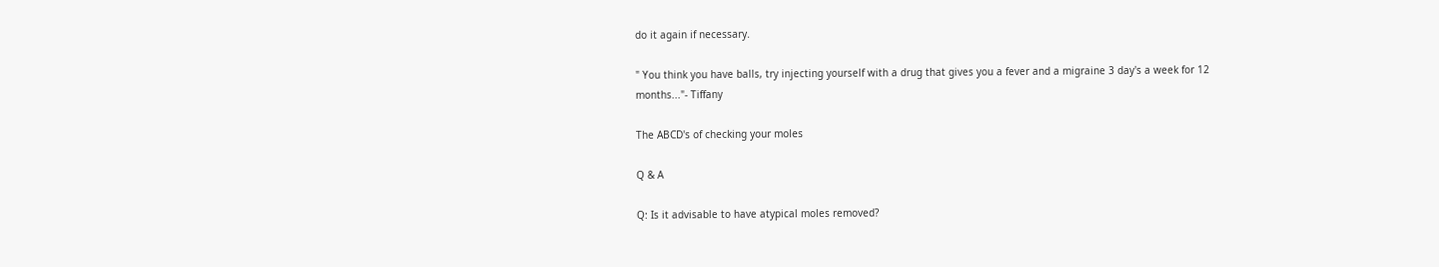do it again if necessary.

" You think you have balls, try injecting yourself with a drug that gives you a fever and a migraine 3 day's a week for 12 months..."- Tiffany

The ABCD's of checking your moles

Q & A

Q: Is it advisable to have atypical moles removed?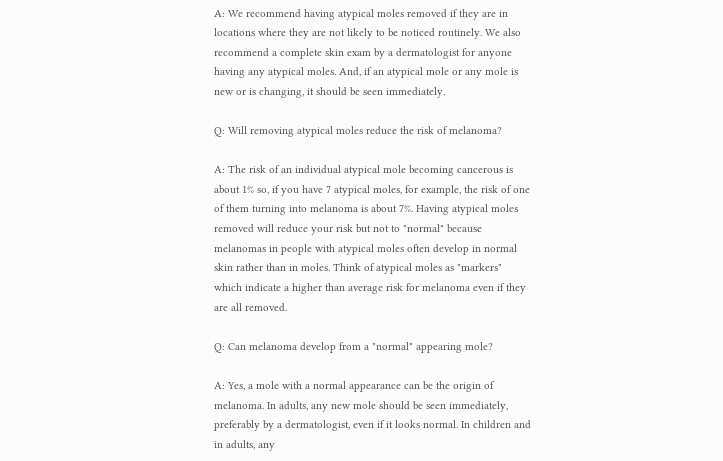A: We recommend having atypical moles removed if they are in locations where they are not likely to be noticed routinely. We also recommend a complete skin exam by a dermatologist for anyone having any atypical moles. And, if an atypical mole or any mole is new or is changing, it should be seen immediately.

Q: Will removing atypical moles reduce the risk of melanoma?

A: The risk of an individual atypical mole becoming cancerous is about 1% so, if you have 7 atypical moles, for example, the risk of one of them turning into melanoma is about 7%. Having atypical moles removed will reduce your risk but not to "normal" because melanomas in people with atypical moles often develop in normal skin rather than in moles. Think of atypical moles as "markers" which indicate a higher than average risk for melanoma even if they are all removed.

Q: Can melanoma develop from a "normal" appearing mole?

A: Yes, a mole with a normal appearance can be the origin of melanoma. In adults, any new mole should be seen immediately, preferably by a dermatologist, even if it looks normal. In children and in adults, any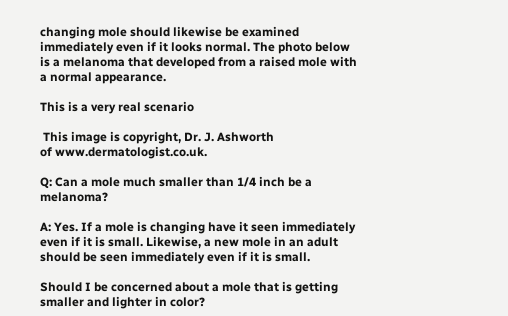changing mole should likewise be examined immediately even if it looks normal. The photo below is a melanoma that developed from a raised mole with a normal appearance.

This is a very real scenario

 This image is copyright, Dr. J. Ashworth
of www.dermatologist.co.uk.

Q: Can a mole much smaller than 1/4 inch be a melanoma?

A: Yes. If a mole is changing have it seen immediately even if it is small. Likewise, a new mole in an adult should be seen immediately even if it is small.

Should I be concerned about a mole that is getting smaller and lighter in color?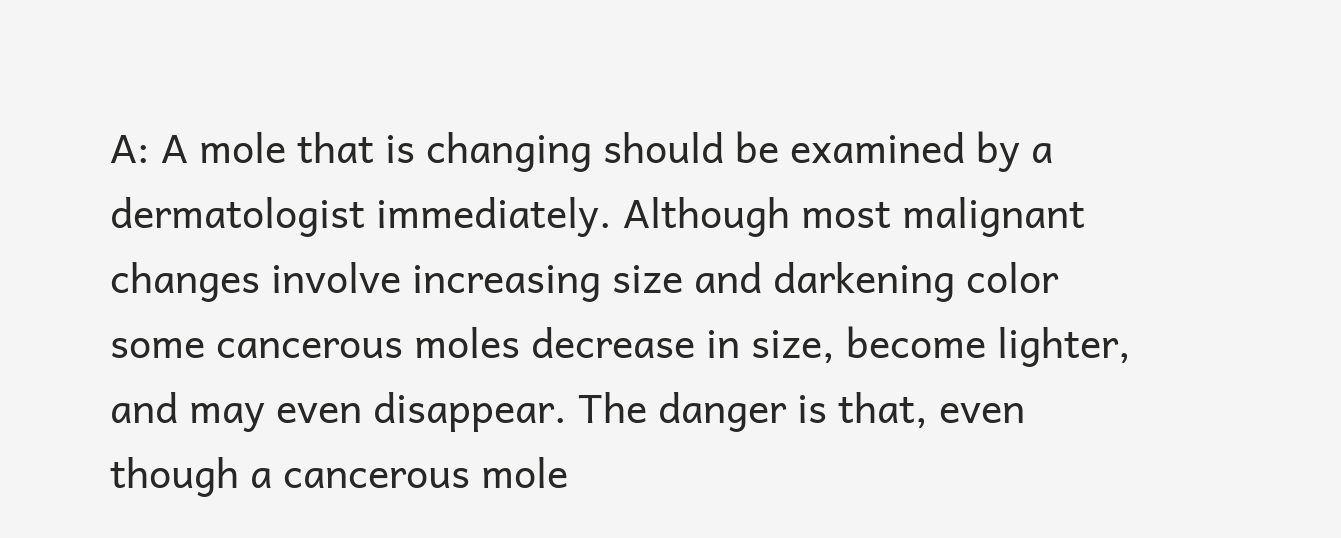A: A mole that is changing should be examined by a dermatologist immediately. Although most malignant changes involve increasing size and darkening color some cancerous moles decrease in size, become lighter, and may even disappear. The danger is that, even though a cancerous mole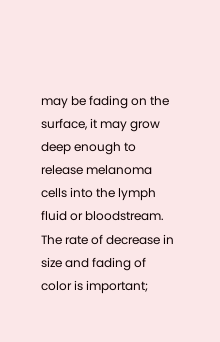may be fading on the surface, it may grow deep enough to release melanoma cells into the lymph fluid or bloodstream. The rate of decrease in size and fading of color is important;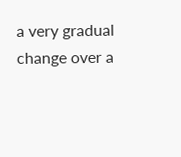a very gradual change over a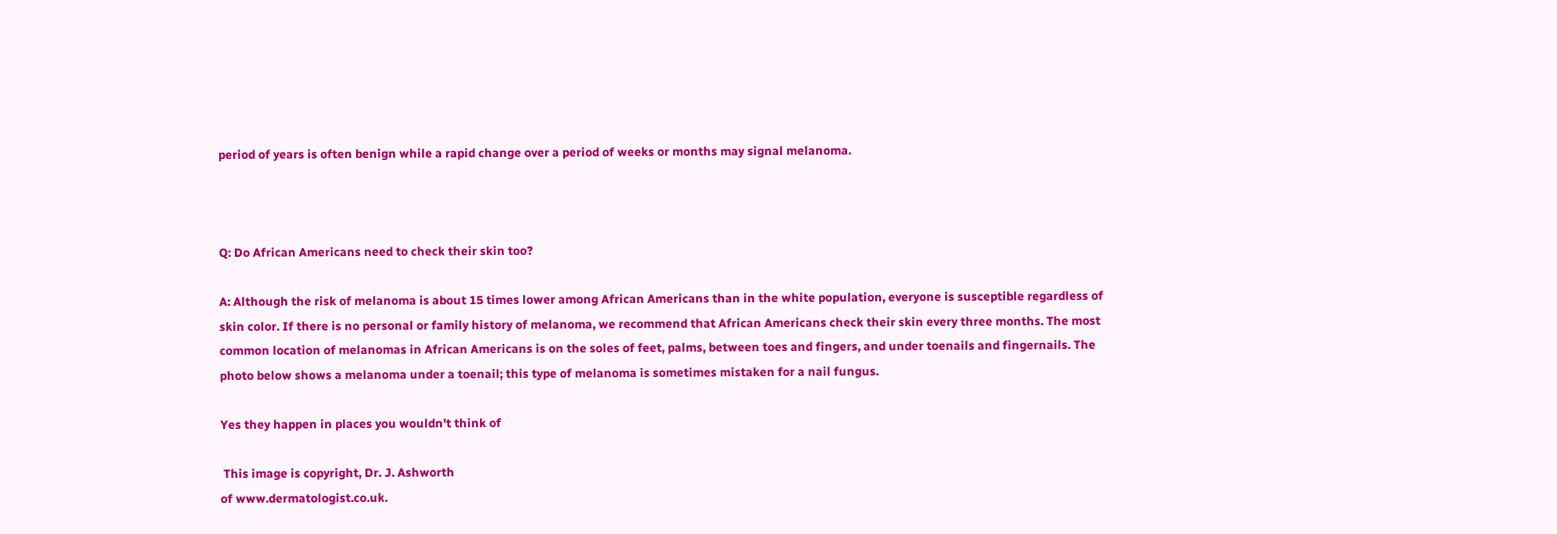period of years is often benign while a rapid change over a period of weeks or months may signal melanoma.



Q: Do African Americans need to check their skin too?

A: Although the risk of melanoma is about 15 times lower among African Americans than in the white population, everyone is susceptible regardless of skin color. If there is no personal or family history of melanoma, we recommend that African Americans check their skin every three months. The most common location of melanomas in African Americans is on the soles of feet, palms, between toes and fingers, and under toenails and fingernails. The photo below shows a melanoma under a toenail; this type of melanoma is sometimes mistaken for a nail fungus.

Yes they happen in places you wouldn't think of

 This image is copyright, Dr. J. Ashworth
of www.dermatologist.co.uk.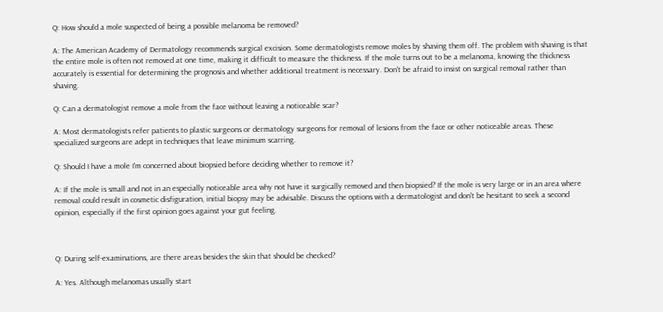Q: How should a mole suspected of being a possible melanoma be removed?

A: The American Academy of Dermatology recommends surgical excision. Some dermatologists remove moles by shaving them off. The problem with shaving is that the entire mole is often not removed at one time, making it difficult to measure the thickness. If the mole turns out to be a melanoma, knowing the thickness accurately is essential for determining the prognosis and whether additional treatment is necessary. Don't be afraid to insist on surgical removal rather than shaving.

Q: Can a dermatologist remove a mole from the face without leaving a noticeable scar?

A: Most dermatologists refer patients to plastic surgeons or dermatology surgeons for removal of lesions from the face or other noticeable areas. These specialized surgeons are adept in techniques that leave minimum scarring.

Q: Should I have a mole I'm concerned about biopsied before deciding whether to remove it?

A: If the mole is small and not in an especially noticeable area why not have it surgically removed and then biopsied? If the mole is very large or in an area where removal could result in cosmetic disfiguration, initial biopsy may be advisable. Discuss the options with a dermatologist and don't be hesitant to seek a second opinion, especially if the first opinion goes against your gut feeling.



Q: During self-examinations, are there areas besides the skin that should be checked?

A: Yes. Although melanomas usually start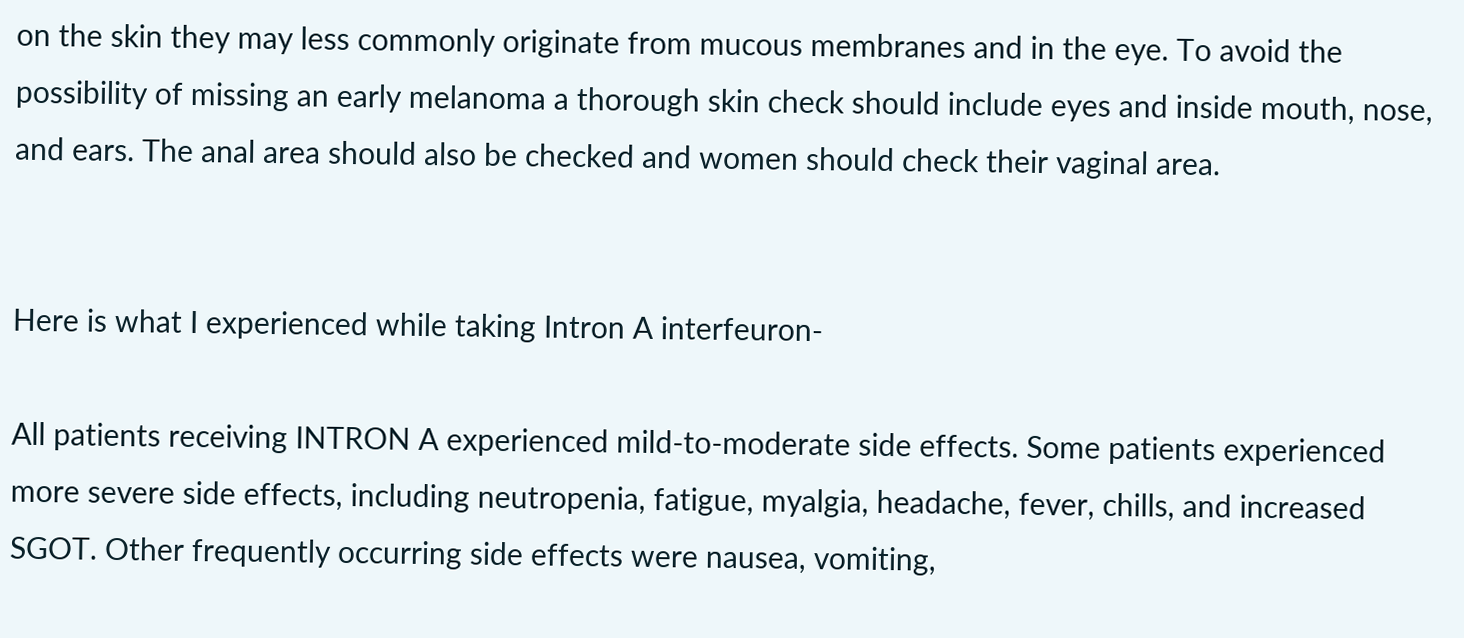on the skin they may less commonly originate from mucous membranes and in the eye. To avoid the possibility of missing an early melanoma a thorough skin check should include eyes and inside mouth, nose, and ears. The anal area should also be checked and women should check their vaginal area.


Here is what I experienced while taking Intron A interfeuron-

All patients receiving INTRON A experienced mild-to-moderate side effects. Some patients experienced more severe side effects, including neutropenia, fatigue, myalgia, headache, fever, chills, and increased SGOT. Other frequently occurring side effects were nausea, vomiting,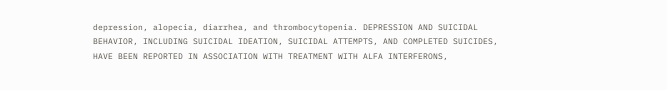depression, alopecia, diarrhea, and thrombocytopenia. DEPRESSION AND SUICIDAL BEHAVIOR, INCLUDING SUICIDAL IDEATION, SUICIDAL ATTEMPTS, AND COMPLETED SUICIDES, HAVE BEEN REPORTED IN ASSOCIATION WITH TREATMENT WITH ALFA INTERFERONS,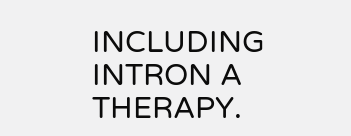INCLUDING INTRON A THERAPY.